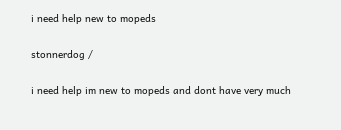i need help new to mopeds

stonnerdog /

i need help im new to mopeds and dont have very much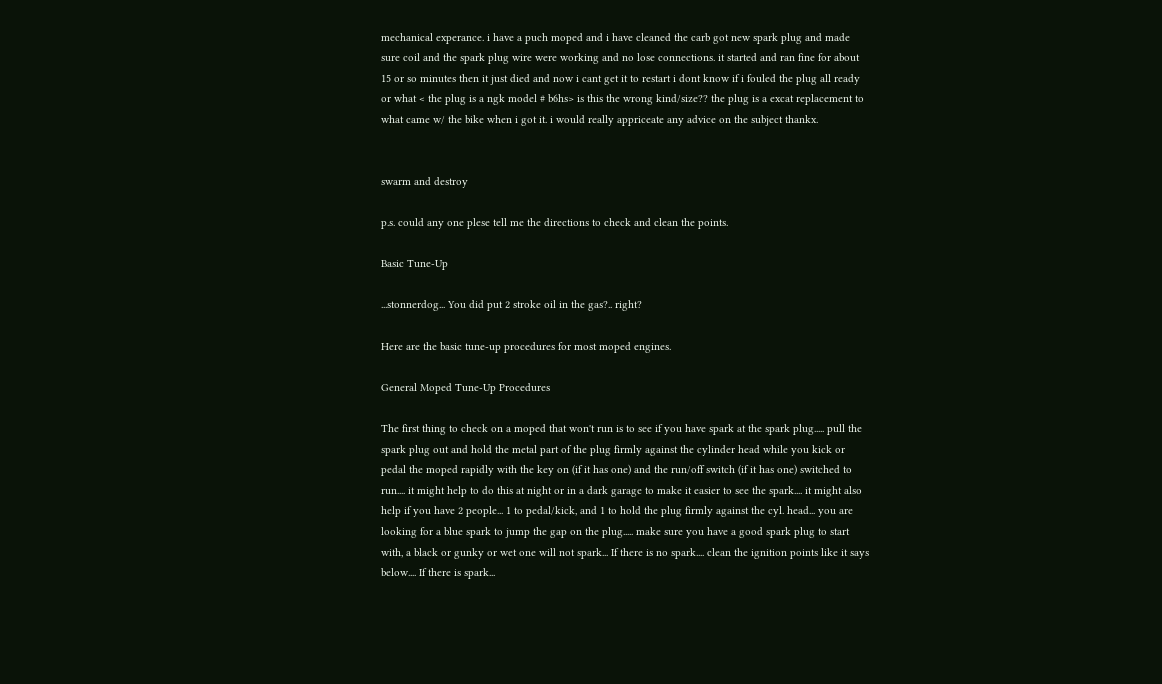mechanical experance. i have a puch moped and i have cleaned the carb got new spark plug and made sure coil and the spark plug wire were working and no lose connections. it started and ran fine for about 15 or so minutes then it just died and now i cant get it to restart i dont know if i fouled the plug all ready or what < the plug is a ngk model # b6hs> is this the wrong kind/size?? the plug is a excat replacement to what came w/ the bike when i got it. i would really appriceate any advice on the subject thankx.


swarm and destroy

p.s. could any one plese tell me the directions to check and clean the points.

Basic Tune-Up

...stonnerdog... You did put 2 stroke oil in the gas?.. right?

Here are the basic tune-up procedures for most moped engines.

General Moped Tune-Up Procedures

The first thing to check on a moped that won't run is to see if you have spark at the spark plug..... pull the spark plug out and hold the metal part of the plug firmly against the cylinder head while you kick or pedal the moped rapidly with the key on (if it has one) and the run/off switch (if it has one) switched to run.... it might help to do this at night or in a dark garage to make it easier to see the spark.... it might also help if you have 2 people... 1 to pedal/kick, and 1 to hold the plug firmly against the cyl. head... you are looking for a blue spark to jump the gap on the plug..... make sure you have a good spark plug to start with, a black or gunky or wet one will not spark... If there is no spark.... clean the ignition points like it says below.... If there is spark...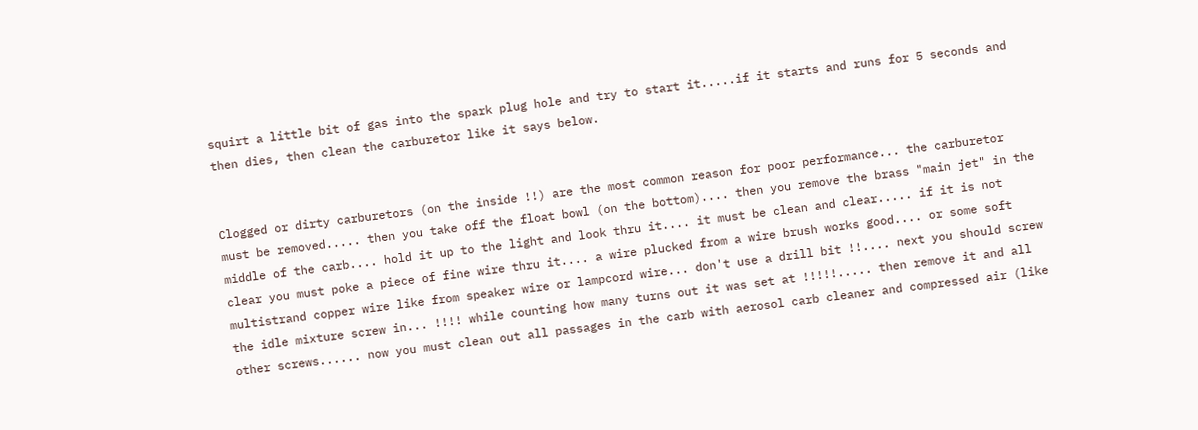squirt a little bit of gas into the spark plug hole and try to start it.....if it starts and runs for 5 seconds and then dies, then clean the carburetor like it says below.


Clogged or dirty carburetors (on the inside !!) are the most common reason for poor performance... the carburetor must be removed..... then you take off the float bowl (on the bottom).... then you remove the brass "main jet" in the middle of the carb.... hold it up to the light and look thru it.... it must be clean and clear..... if it is not clear you must poke a piece of fine wire thru it.... a wire plucked from a wire brush works good.... or some soft multistrand copper wire like from speaker wire or lampcord wire... don't use a drill bit !!.... next you should screw the idle mixture screw in... !!!! while counting how many turns out it was set at !!!!!..... then remove it and all other screws...... now you must clean out all passages in the carb with aerosol carb cleaner and compressed air (like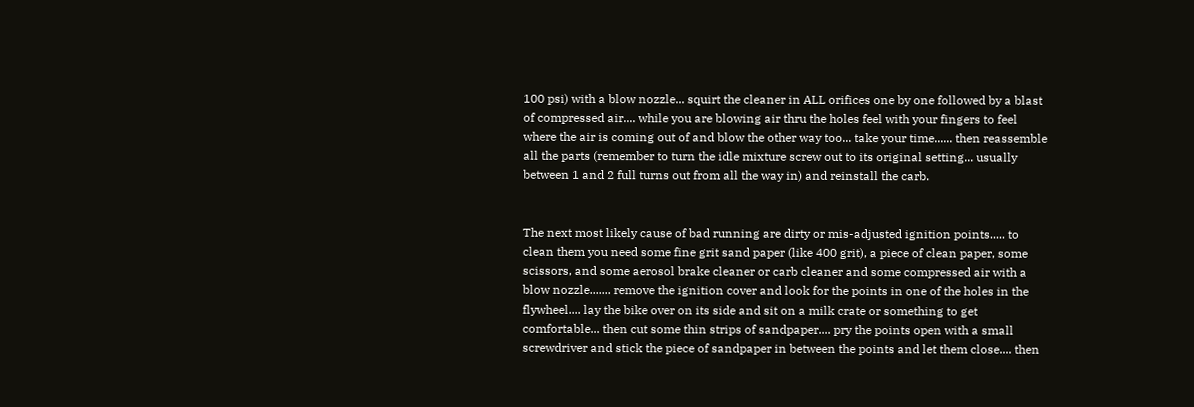100 psi) with a blow nozzle... squirt the cleaner in ALL orifices one by one followed by a blast of compressed air.... while you are blowing air thru the holes feel with your fingers to feel where the air is coming out of and blow the other way too... take your time...... then reassemble all the parts (remember to turn the idle mixture screw out to its original setting... usually between 1 and 2 full turns out from all the way in) and reinstall the carb.


The next most likely cause of bad running are dirty or mis-adjusted ignition points..... to clean them you need some fine grit sand paper (like 400 grit), a piece of clean paper, some scissors, and some aerosol brake cleaner or carb cleaner and some compressed air with a blow nozzle....... remove the ignition cover and look for the points in one of the holes in the flywheel.... lay the bike over on its side and sit on a milk crate or something to get comfortable... then cut some thin strips of sandpaper.... pry the points open with a small screwdriver and stick the piece of sandpaper in between the points and let them close.... then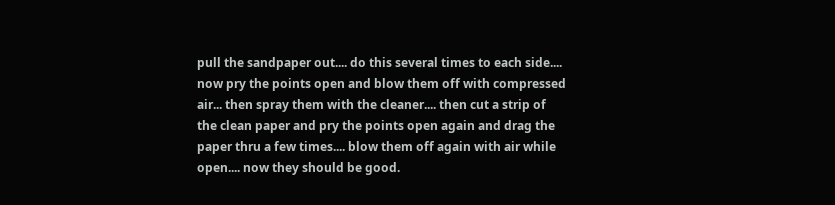pull the sandpaper out.... do this several times to each side.... now pry the points open and blow them off with compressed air... then spray them with the cleaner.... then cut a strip of the clean paper and pry the points open again and drag the paper thru a few times.... blow them off again with air while open.... now they should be good.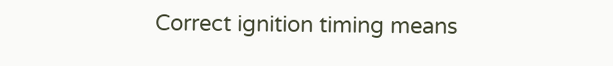Correct ignition timing means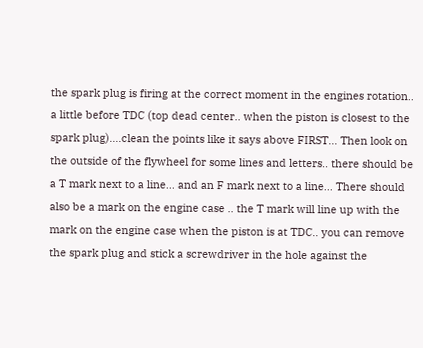the spark plug is firing at the correct moment in the engines rotation.. a little before TDC (top dead center.. when the piston is closest to the spark plug)....clean the points like it says above FIRST... Then look on the outside of the flywheel for some lines and letters.. there should be a T mark next to a line... and an F mark next to a line... There should also be a mark on the engine case .. the T mark will line up with the mark on the engine case when the piston is at TDC.. you can remove the spark plug and stick a screwdriver in the hole against the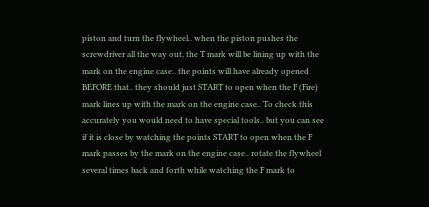piston and turn the flywheel.. when the piston pushes the screwdriver all the way out, the T mark will be lining up with the mark on the engine case.. the points will have already opened BEFORE that.. they should just START to open when the F (Fire) mark lines up with the mark on the engine case.. To check this accurately you would need to have special tools.. but you can see if it is close by watching the points START to open when the F mark passes by the mark on the engine case.. rotate the flywheel several times back and forth while watching the F mark to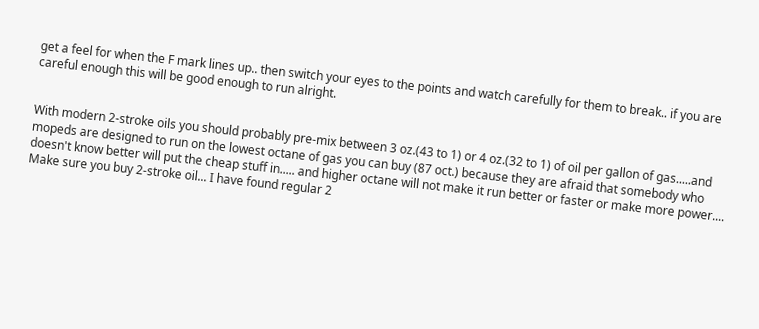get a feel for when the F mark lines up.. then switch your eyes to the points and watch carefully for them to break.. if you are careful enough this will be good enough to run alright.


With modern 2-stroke oils you should probably pre-mix between 3 oz.(43 to 1) or 4 oz.(32 to 1) of oil per gallon of gas.....and mopeds are designed to run on the lowest octane of gas you can buy (87 oct.) because they are afraid that somebody who doesn't know better will put the cheap stuff in..... and higher octane will not make it run better or faster or make more power.... Make sure you buy 2-stroke oil... I have found regular 2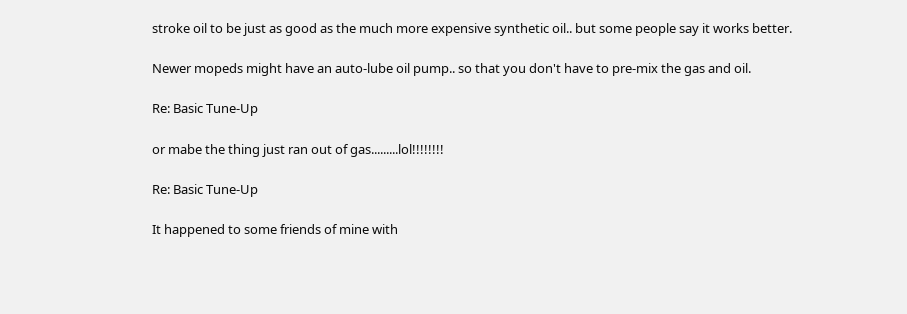stroke oil to be just as good as the much more expensive synthetic oil.. but some people say it works better.

Newer mopeds might have an auto-lube oil pump.. so that you don't have to pre-mix the gas and oil.

Re: Basic Tune-Up

or mabe the thing just ran out of gas.........lol!!!!!!!!

Re: Basic Tune-Up

It happened to some friends of mine with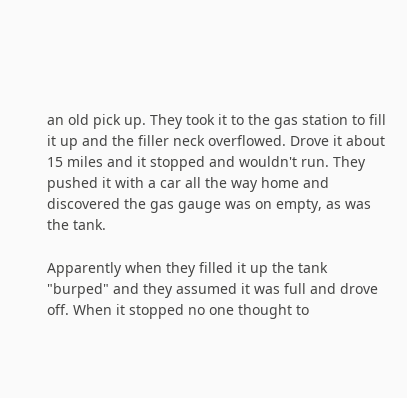an old pick up. They took it to the gas station to fill it up and the filler neck overflowed. Drove it about 15 miles and it stopped and wouldn't run. They pushed it with a car all the way home and discovered the gas gauge was on empty, as was the tank.

Apparently when they filled it up the tank "burped" and they assumed it was full and drove off. When it stopped no one thought to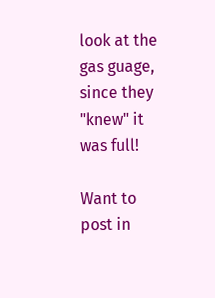look at the gas guage, since they "knew" it was full!

Want to post in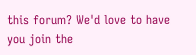this forum? We'd love to have you join the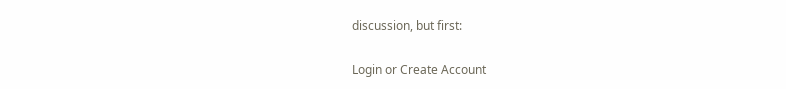discussion, but first:

Login or Create Account